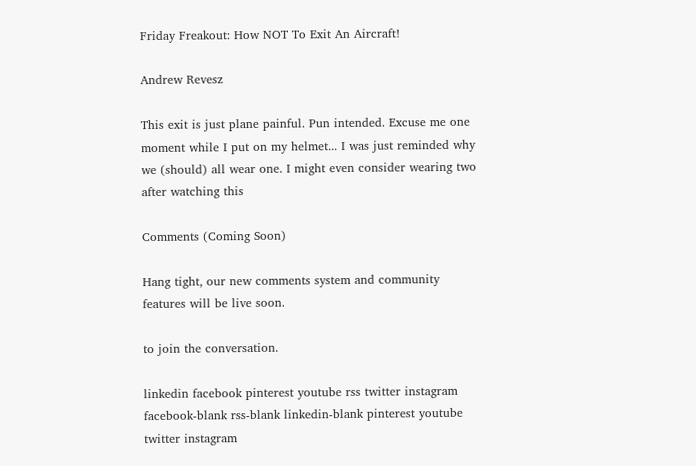Friday Freakout: How NOT To Exit An Aircraft!

Andrew Revesz

This exit is just plane painful. Pun intended. Excuse me one moment while I put on my helmet... I was just reminded why we (should) all wear one. I might even consider wearing two after watching this

Comments (Coming Soon)

Hang tight, our new comments system and community features will be live soon.

to join the conversation.

linkedin facebook pinterest youtube rss twitter instagram facebook-blank rss-blank linkedin-blank pinterest youtube twitter instagram